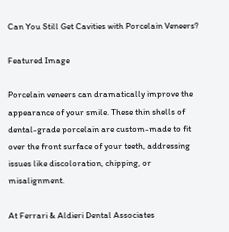Can You Still Get Cavities with Porcelain Veneers?

Featured Image

Porcelain veneers can dramatically improve the appearance of your smile. These thin shells of dental-grade porcelain are custom-made to fit over the front surface of your teeth, addressing issues like discoloration, chipping, or misalignment.

At Ferrari & Aldieri Dental Associates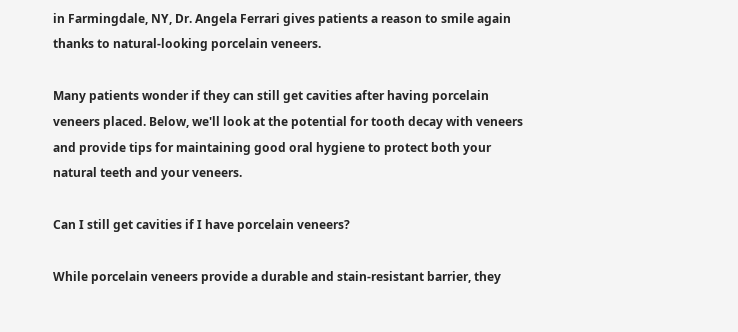in Farmingdale, NY, Dr. Angela Ferrari gives patients a reason to smile again thanks to natural-looking porcelain veneers.

Many patients wonder if they can still get cavities after having porcelain veneers placed. Below, we'll look at the potential for tooth decay with veneers and provide tips for maintaining good oral hygiene to protect both your natural teeth and your veneers.

Can I still get cavities if I have porcelain veneers?

While porcelain veneers provide a durable and stain-resistant barrier, they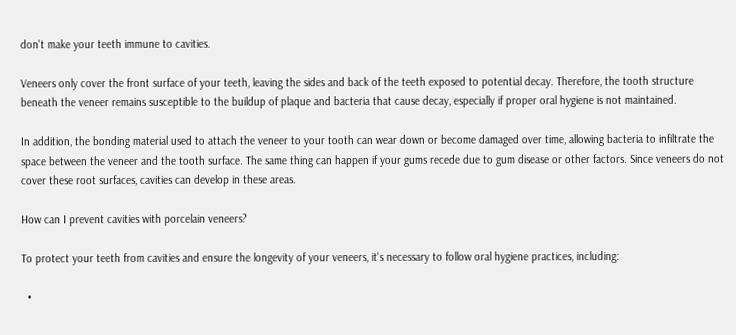don't make your teeth immune to cavities.

Veneers only cover the front surface of your teeth, leaving the sides and back of the teeth exposed to potential decay. Therefore, the tooth structure beneath the veneer remains susceptible to the buildup of plaque and bacteria that cause decay, especially if proper oral hygiene is not maintained.

In addition, the bonding material used to attach the veneer to your tooth can wear down or become damaged over time, allowing bacteria to infiltrate the space between the veneer and the tooth surface. The same thing can happen if your gums recede due to gum disease or other factors. Since veneers do not cover these root surfaces, cavities can develop in these areas.

How can I prevent cavities with porcelain veneers?

To protect your teeth from cavities and ensure the longevity of your veneers, it's necessary to follow oral hygiene practices, including:

  •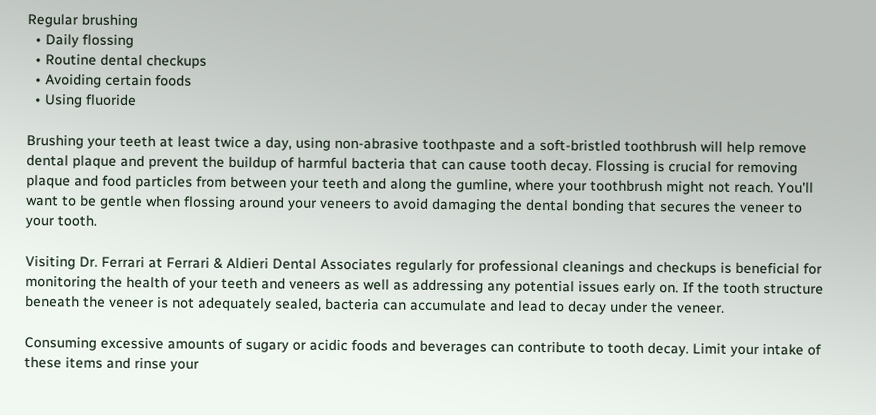Regular brushing
  • Daily flossing
  • Routine dental checkups
  • Avoiding certain foods
  • Using fluoride

Brushing your teeth at least twice a day, using non-abrasive toothpaste and a soft-bristled toothbrush will help remove dental plaque and prevent the buildup of harmful bacteria that can cause tooth decay. Flossing is crucial for removing plaque and food particles from between your teeth and along the gumline, where your toothbrush might not reach. You'll want to be gentle when flossing around your veneers to avoid damaging the dental bonding that secures the veneer to your tooth.

Visiting Dr. Ferrari at Ferrari & Aldieri Dental Associates regularly for professional cleanings and checkups is beneficial for monitoring the health of your teeth and veneers as well as addressing any potential issues early on. If the tooth structure beneath the veneer is not adequately sealed, bacteria can accumulate and lead to decay under the veneer.

Consuming excessive amounts of sugary or acidic foods and beverages can contribute to tooth decay. Limit your intake of these items and rinse your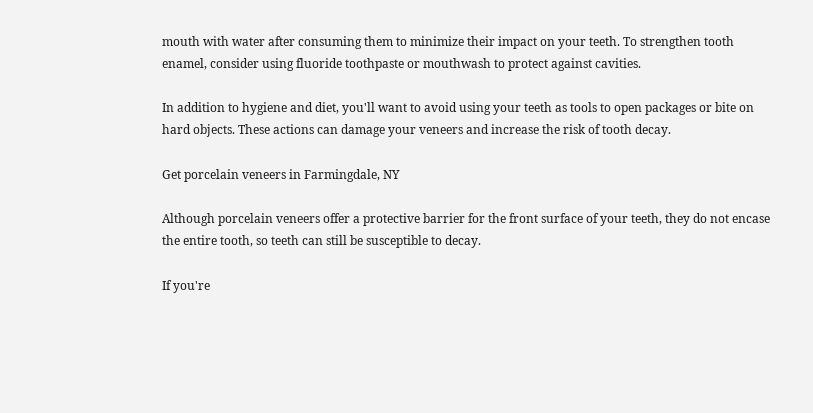mouth with water after consuming them to minimize their impact on your teeth. To strengthen tooth enamel, consider using fluoride toothpaste or mouthwash to protect against cavities.

In addition to hygiene and diet, you'll want to avoid using your teeth as tools to open packages or bite on hard objects. These actions can damage your veneers and increase the risk of tooth decay.

Get porcelain veneers in Farmingdale, NY

Although porcelain veneers offer a protective barrier for the front surface of your teeth, they do not encase the entire tooth, so teeth can still be susceptible to decay.

If you're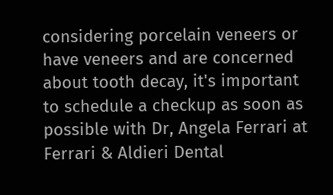considering porcelain veneers or have veneers and are concerned about tooth decay, it's important to schedule a checkup as soon as possible with Dr, Angela Ferrari at Ferrari & Aldieri Dental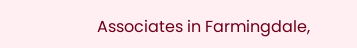Associates in Farmingdale,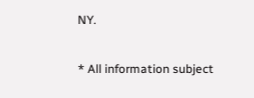NY.

* All information subject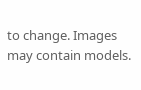to change. Images may contain models.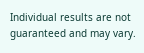Individual results are not guaranteed and may vary.